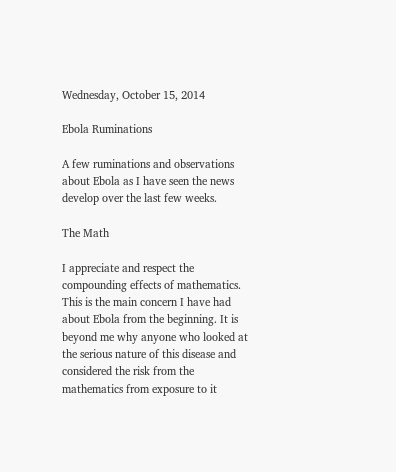Wednesday, October 15, 2014

Ebola Ruminations

A few ruminations and observations about Ebola as I have seen the news develop over the last few weeks.

The Math

I appreciate and respect the compounding effects of mathematics. This is the main concern I have had about Ebola from the beginning. It is beyond me why anyone who looked at the serious nature of this disease and considered the risk from the mathematics from exposure to it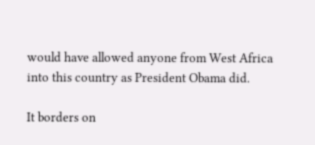would have allowed anyone from West Africa into this country as President Obama did.

It borders on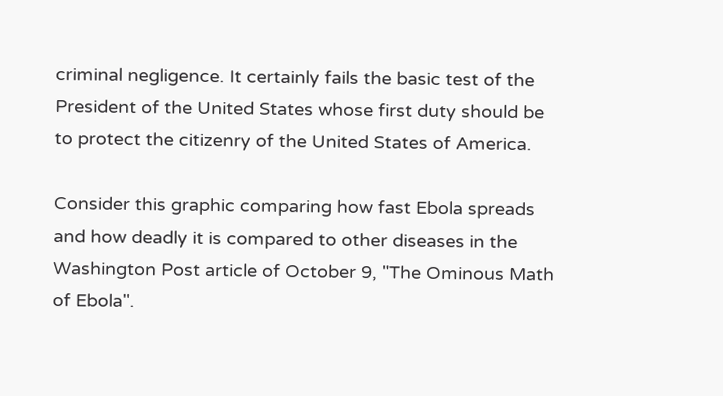criminal negligence. It certainly fails the basic test of the President of the United States whose first duty should be to protect the citizenry of the United States of America.

Consider this graphic comparing how fast Ebola spreads and how deadly it is compared to other diseases in the Washington Post article of October 9, "The Ominous Math of Ebola".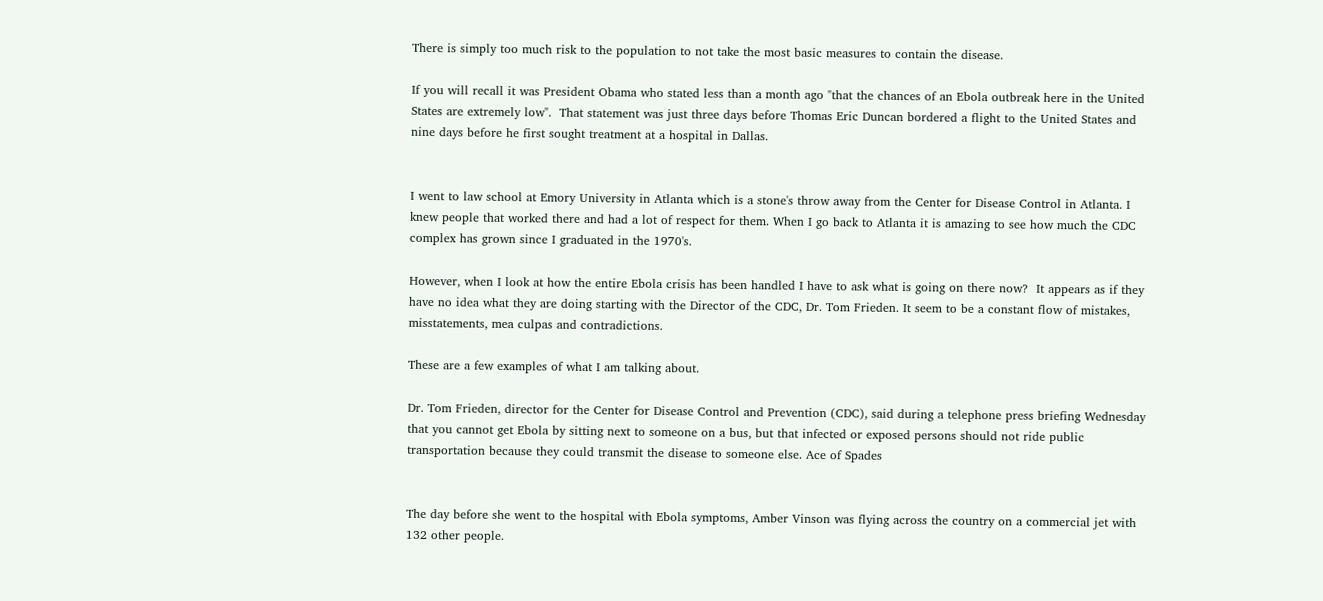There is simply too much risk to the population to not take the most basic measures to contain the disease.

If you will recall it was President Obama who stated less than a month ago "that the chances of an Ebola outbreak here in the United States are extremely low".  That statement was just three days before Thomas Eric Duncan bordered a flight to the United States and nine days before he first sought treatment at a hospital in Dallas.


I went to law school at Emory University in Atlanta which is a stone's throw away from the Center for Disease Control in Atlanta. I knew people that worked there and had a lot of respect for them. When I go back to Atlanta it is amazing to see how much the CDC complex has grown since I graduated in the 1970's.

However, when I look at how the entire Ebola crisis has been handled I have to ask what is going on there now?  It appears as if they have no idea what they are doing starting with the Director of the CDC, Dr. Tom Frieden. It seem to be a constant flow of mistakes, misstatements, mea culpas and contradictions.

These are a few examples of what I am talking about.

Dr. Tom Frieden, director for the Center for Disease Control and Prevention (CDC), said during a telephone press briefing Wednesday that you cannot get Ebola by sitting next to someone on a bus, but that infected or exposed persons should not ride public transportation because they could transmit the disease to someone else. Ace of Spades


The day before she went to the hospital with Ebola symptoms, Amber Vinson was flying across the country on a commercial jet with 132 other people.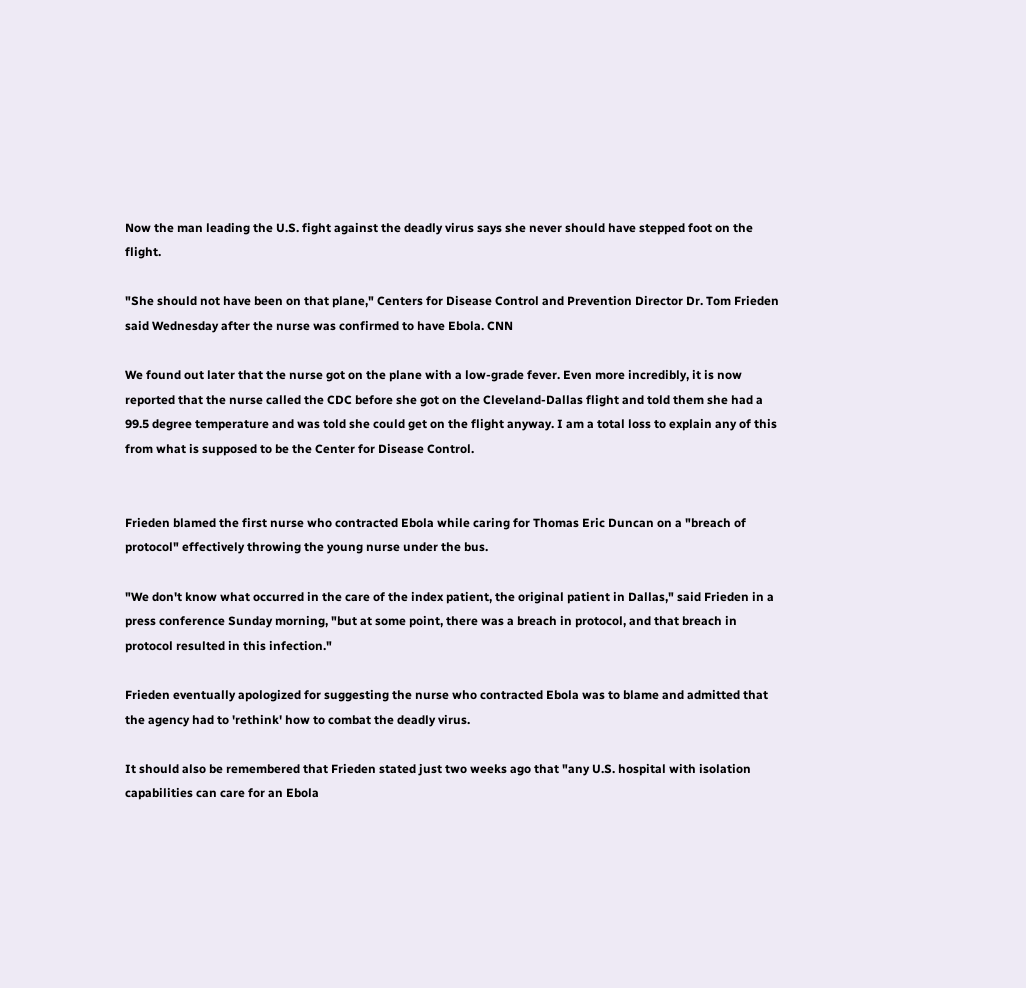Now the man leading the U.S. fight against the deadly virus says she never should have stepped foot on the flight.

"She should not have been on that plane," Centers for Disease Control and Prevention Director Dr. Tom Frieden said Wednesday after the nurse was confirmed to have Ebola. CNN

We found out later that the nurse got on the plane with a low-grade fever. Even more incredibly, it is now reported that the nurse called the CDC before she got on the Cleveland-Dallas flight and told them she had a 99.5 degree temperature and was told she could get on the flight anyway. I am a total loss to explain any of this from what is supposed to be the Center for Disease Control.


Frieden blamed the first nurse who contracted Ebola while caring for Thomas Eric Duncan on a "breach of protocol" effectively throwing the young nurse under the bus.

"We don't know what occurred in the care of the index patient, the original patient in Dallas," said Frieden in a press conference Sunday morning, "but at some point, there was a breach in protocol, and that breach in protocol resulted in this infection."

Frieden eventually apologized for suggesting the nurse who contracted Ebola was to blame and admitted that the agency had to 'rethink' how to combat the deadly virus.

It should also be remembered that Frieden stated just two weeks ago that "any U.S. hospital with isolation capabilities can care for an Ebola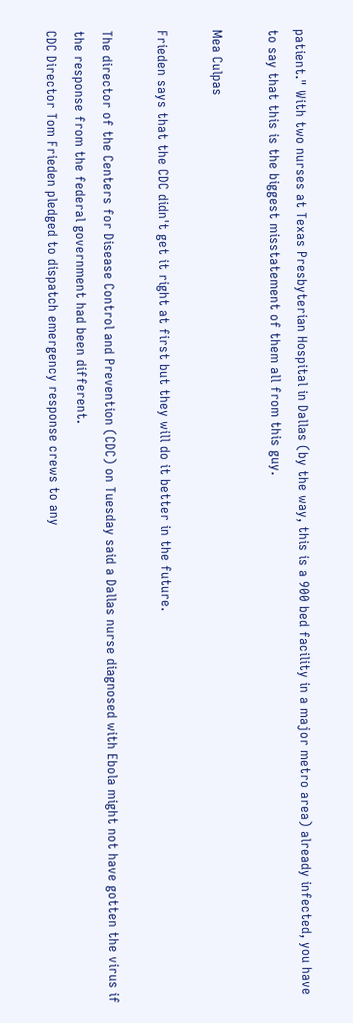patient." With two nurses at Texas Presbyterian Hospital in Dallas (by the way, this is a 900 bed facility in a major metro area) already infected, you have to say that this is the biggest misstatement of them all from this guy.

Mea Culpas

Frieden says that the CDC didn't get it right at first but they will do it better in the future.

The director of the Centers for Disease Control and Prevention (CDC) on Tuesday said a Dallas nurse diagnosed with Ebola might not have gotten the virus if the response from the federal government had been different.
CDC Director Tom Frieden pledged to dispatch emergency response crews to any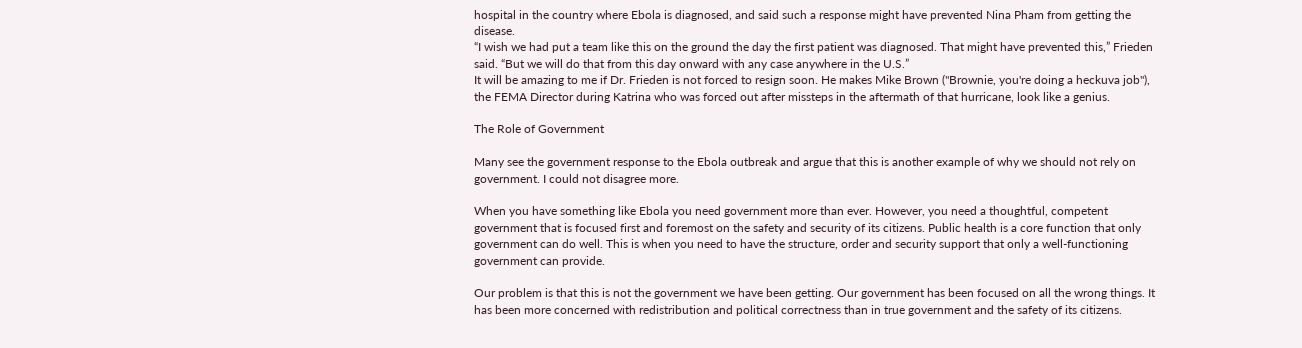hospital in the country where Ebola is diagnosed, and said such a response might have prevented Nina Pham from getting the disease.
“I wish we had put a team like this on the ground the day the first patient was diagnosed. That might have prevented this,” Frieden said. “But we will do that from this day onward with any case anywhere in the U.S.”
It will be amazing to me if Dr. Frieden is not forced to resign soon. He makes Mike Brown ("Brownie, you're doing a heckuva job"), the FEMA Director during Katrina who was forced out after missteps in the aftermath of that hurricane, look like a genius.

The Role of Government

Many see the government response to the Ebola outbreak and argue that this is another example of why we should not rely on government. I could not disagree more.

When you have something like Ebola you need government more than ever. However, you need a thoughtful, competent government that is focused first and foremost on the safety and security of its citizens. Public health is a core function that only government can do well. This is when you need to have the structure, order and security support that only a well-functioning government can provide.

Our problem is that this is not the government we have been getting. Our government has been focused on all the wrong things. It has been more concerned with redistribution and political correctness than in true government and the safety of its citizens.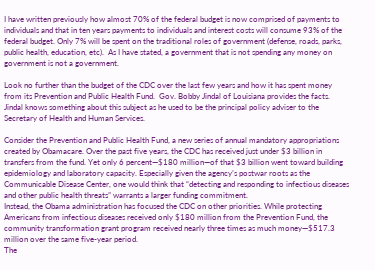I have written previously how almost 70% of the federal budget is now comprised of payments to individuals and that in ten years payments to individuals and interest costs will consume 93% of the federal budget. Only 7% will be spent on the traditional roles of government (defense, roads, parks, public health, education, etc).  As I have stated, a government that is not spending any money on government is not a government.

Look no further than the budget of the CDC over the last few years and how it has spent money from its Prevention and Public Health Fund.  Gov. Bobby Jindal of Louisiana provides the facts. Jindal knows something about this subject as he used to be the principal policy adviser to the Secretary of Health and Human Services.

Consider the Prevention and Public Health Fund, a new series of annual mandatory appropriations created by Obamacare. Over the past five years, the CDC has received just under $3 billion in transfers from the fund. Yet only 6 percent—$180 million—of that $3 billion went toward building epidemiology and laboratory capacity. Especially given the agency’s postwar roots as the Communicable Disease Center, one would think that “detecting and responding to infectious diseases and other public health threats” warrants a larger funding commitment.
Instead, the Obama administration has focused the CDC on other priorities. While protecting Americans from infectious diseases received only $180 million from the Prevention Fund, the community transformation grant program received nearly three times as much money—$517.3 million over the same five-year period.
The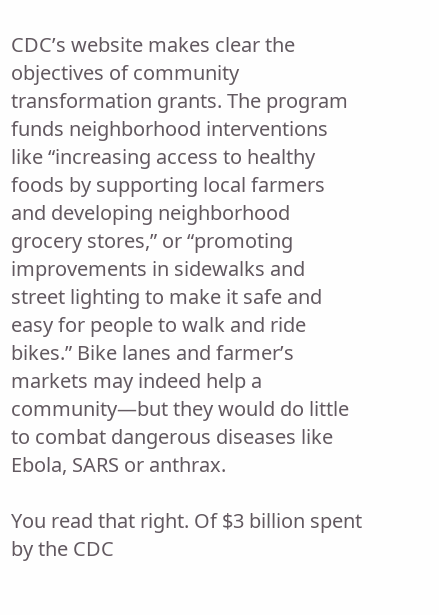CDC’s website makes clear the objectives of community transformation grants. The program funds neighborhood interventions like “increasing access to healthy foods by supporting local farmers and developing neighborhood grocery stores,” or “promoting improvements in sidewalks and street lighting to make it safe and easy for people to walk and ride bikes.” Bike lanes and farmer’s markets may indeed help a community—but they would do little to combat dangerous diseases like Ebola, SARS or anthrax.

You read that right. Of $3 billion spent by the CDC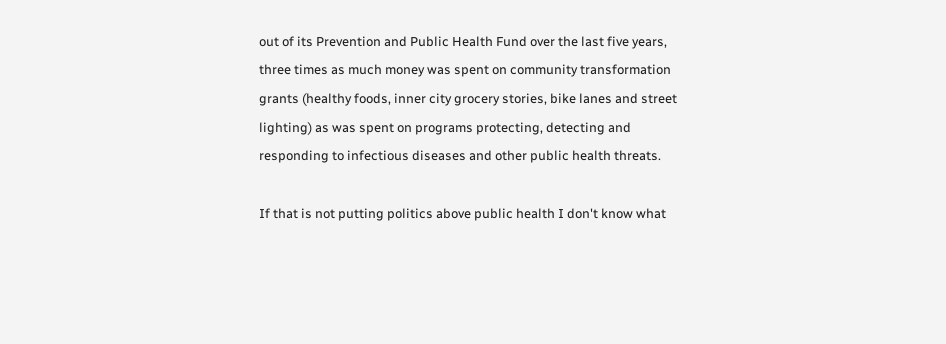out of its Prevention and Public Health Fund over the last five years, three times as much money was spent on community transformation grants (healthy foods, inner city grocery stories, bike lanes and street lighting) as was spent on programs protecting, detecting and responding to infectious diseases and other public health threats.

If that is not putting politics above public health I don't know what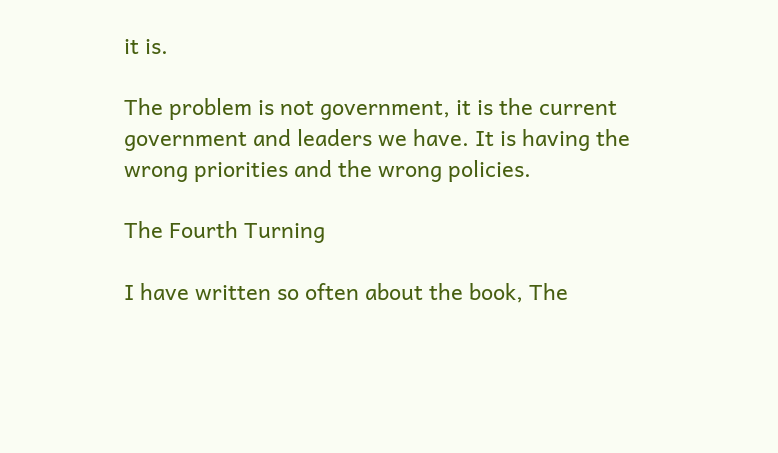it is.

The problem is not government, it is the current government and leaders we have. It is having the wrong priorities and the wrong policies.

The Fourth Turning

I have written so often about the book, The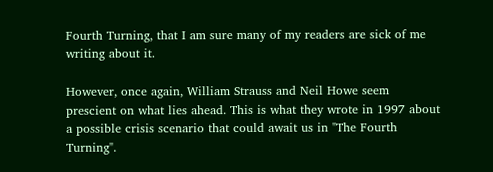Fourth Turning, that I am sure many of my readers are sick of me writing about it.

However, once again, William Strauss and Neil Howe seem prescient on what lies ahead. This is what they wrote in 1997 about a possible crisis scenario that could await us in "The Fourth Turning".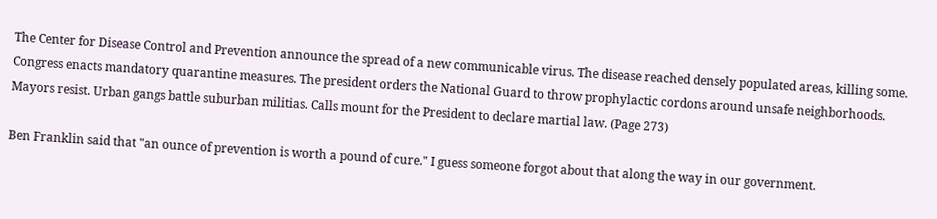The Center for Disease Control and Prevention announce the spread of a new communicable virus. The disease reached densely populated areas, killing some. Congress enacts mandatory quarantine measures. The president orders the National Guard to throw prophylactic cordons around unsafe neighborhoods. Mayors resist. Urban gangs battle suburban militias. Calls mount for the President to declare martial law. (Page 273)

Ben Franklin said that "an ounce of prevention is worth a pound of cure." I guess someone forgot about that along the way in our government.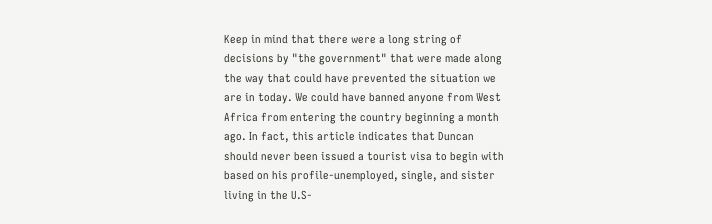Keep in mind that there were a long string of decisions by "the government" that were made along the way that could have prevented the situation we are in today. We could have banned anyone from West Africa from entering the country beginning a month ago. In fact, this article indicates that Duncan should never been issued a tourist visa to begin with based on his profile-unemployed, single, and sister living in the U.S-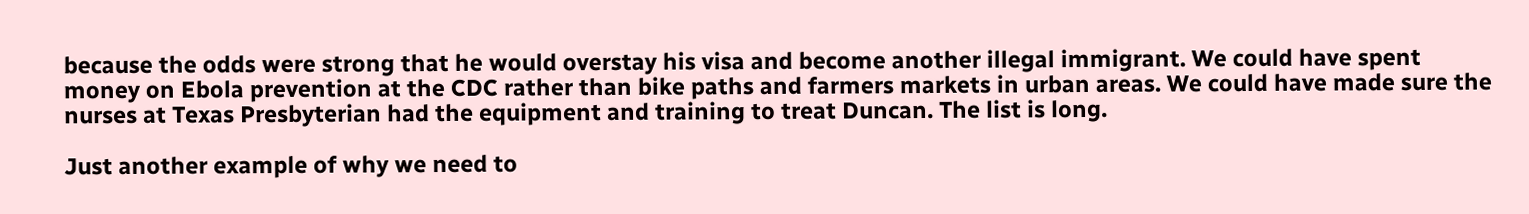because the odds were strong that he would overstay his visa and become another illegal immigrant. We could have spent money on Ebola prevention at the CDC rather than bike paths and farmers markets in urban areas. We could have made sure the nurses at Texas Presbyterian had the equipment and training to treat Duncan. The list is long.

Just another example of why we need to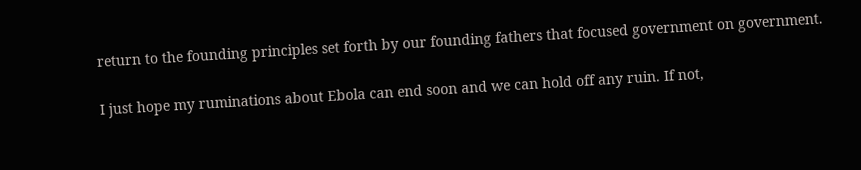return to the founding principles set forth by our founding fathers that focused government on government.

I just hope my ruminations about Ebola can end soon and we can hold off any ruin. If not,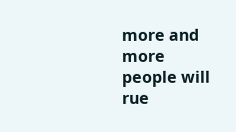more and more people will rue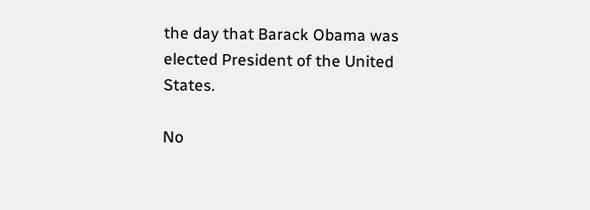the day that Barack Obama was elected President of the United States.

No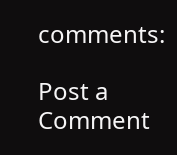comments:

Post a Comment